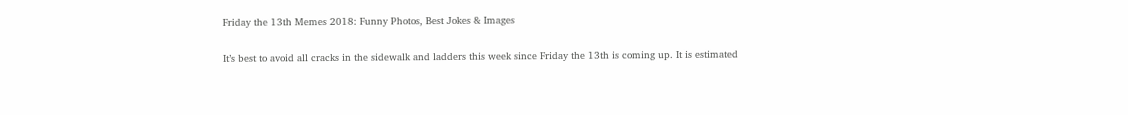Friday the 13th Memes 2018: Funny Photos, Best Jokes & Images

It’s best to avoid all cracks in the sidewalk and ladders this week since Friday the 13th is coming up. It is estimated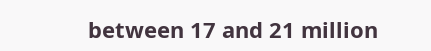between 17 and 21 million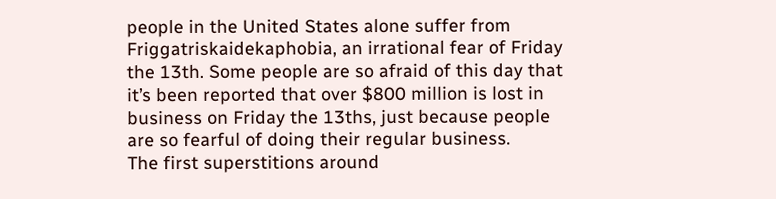people in the United States alone suffer from Friggatriskaidekaphobia, an irrational fear of Friday the 13th. Some people are so afraid of this day that it’s been reported that over $800 million is lost in business on Friday the 13ths, just because people are so fearful of doing their regular business.
The first superstitions around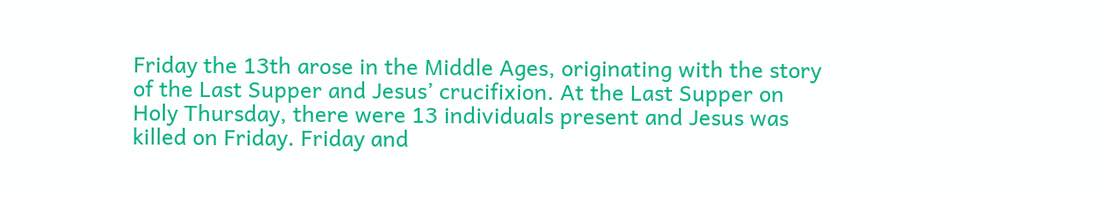Friday the 13th arose in the Middle Ages, originating with the story of the Last Supper and Jesus’ crucifixion. At the Last Supper on Holy Thursday, there were 13 individuals present and Jesus was killed on Friday. Friday and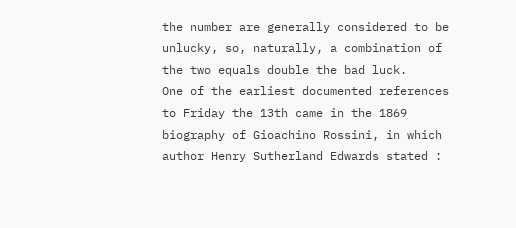the number are generally considered to be unlucky, so, naturally, a combination of the two equals double the bad luck.
One of the earliest documented references to Friday the 13th came in the 1869 biography of Gioachino Rossini, in which author Henry Sutherland Edwards stated :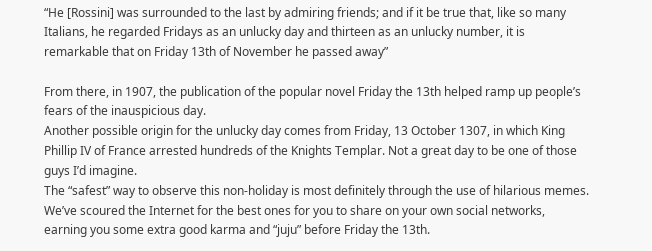“He [Rossini] was surrounded to the last by admiring friends; and if it be true that, like so many Italians, he regarded Fridays as an unlucky day and thirteen as an unlucky number, it is remarkable that on Friday 13th of November he passed away”

From there, in 1907, the publication of the popular novel Friday the 13th helped ramp up people’s fears of the inauspicious day.
Another possible origin for the unlucky day comes from Friday, 13 October 1307, in which King Phillip IV of France arrested hundreds of the Knights Templar. Not a great day to be one of those guys I’d imagine.
The “safest” way to observe this non-holiday is most definitely through the use of hilarious memes. We’ve scoured the Internet for the best ones for you to share on your own social networks, earning you some extra good karma and “juju” before Friday the 13th.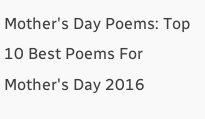Mother's Day Poems: Top 10 Best Poems For Mother's Day 2016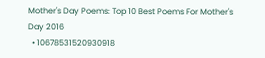Mother's Day Poems: Top 10 Best Poems For Mother's Day 2016
  • 10678531520930918